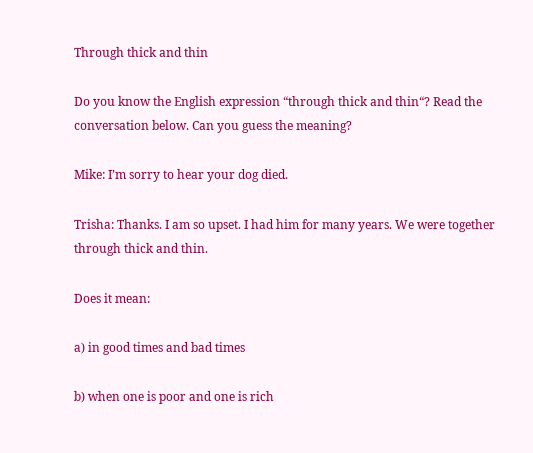Through thick and thin

Do you know the English expression “through thick and thin“? Read the conversation below. Can you guess the meaning?

Mike: I’m sorry to hear your dog died.

Trisha: Thanks. I am so upset. I had him for many years. We were together through thick and thin.

Does it mean:

a) in good times and bad times

b) when one is poor and one is rich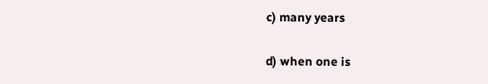c) many years

d) when one is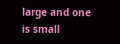large and one is small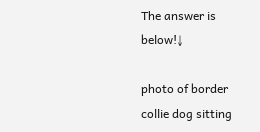The answer is below!↓

photo of border collie dog sitting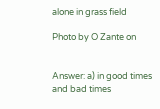alone in grass field

Photo by O Zante on


Answer: a) in good times and bad times